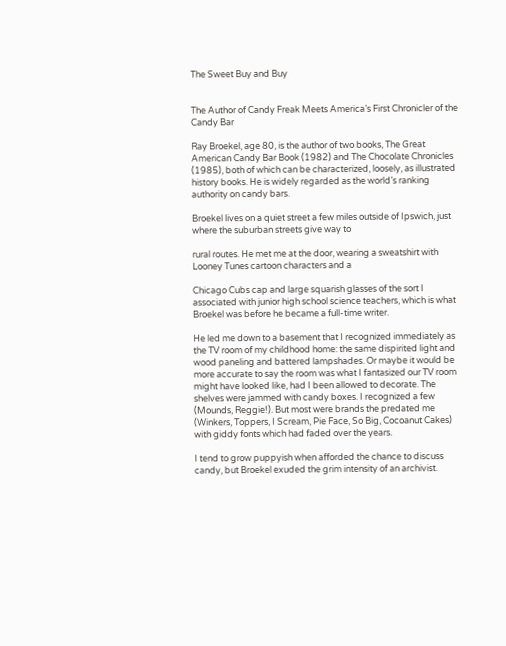The Sweet Buy and Buy


The Author of Candy Freak Meets America’s First Chronicler of the Candy Bar

Ray Broekel, age 80, is the author of two books, The Great American Candy Bar Book (1982) and The Chocolate Chronicles (1985), both of which can be characterized, loosely, as illustrated history books. He is widely regarded as the world’s ranking authority on candy bars.

Broekel lives on a quiet street a few miles outside of Ipswich, just where the suburban streets give way to

rural routes. He met me at the door, wearing a sweatshirt with Looney Tunes cartoon characters and a

Chicago Cubs cap and large squarish glasses of the sort I associated with junior high school science teachers, which is what Broekel was before he became a full-time writer.

He led me down to a basement that I recognized immediately as the TV room of my childhood home: the same dispirited light and wood paneling and battered lampshades. Or maybe it would be more accurate to say the room was what I fantasized our TV room might have looked like, had I been allowed to decorate. The shelves were jammed with candy boxes. I recognized a few (Mounds, Reggie!). But most were brands the predated me (Winkers, Toppers, I Scream, Pie Face, So Big, Cocoanut Cakes) with giddy fonts which had faded over the years.

I tend to grow puppyish when afforded the chance to discuss candy, but Broekel exuded the grim intensity of an archivist.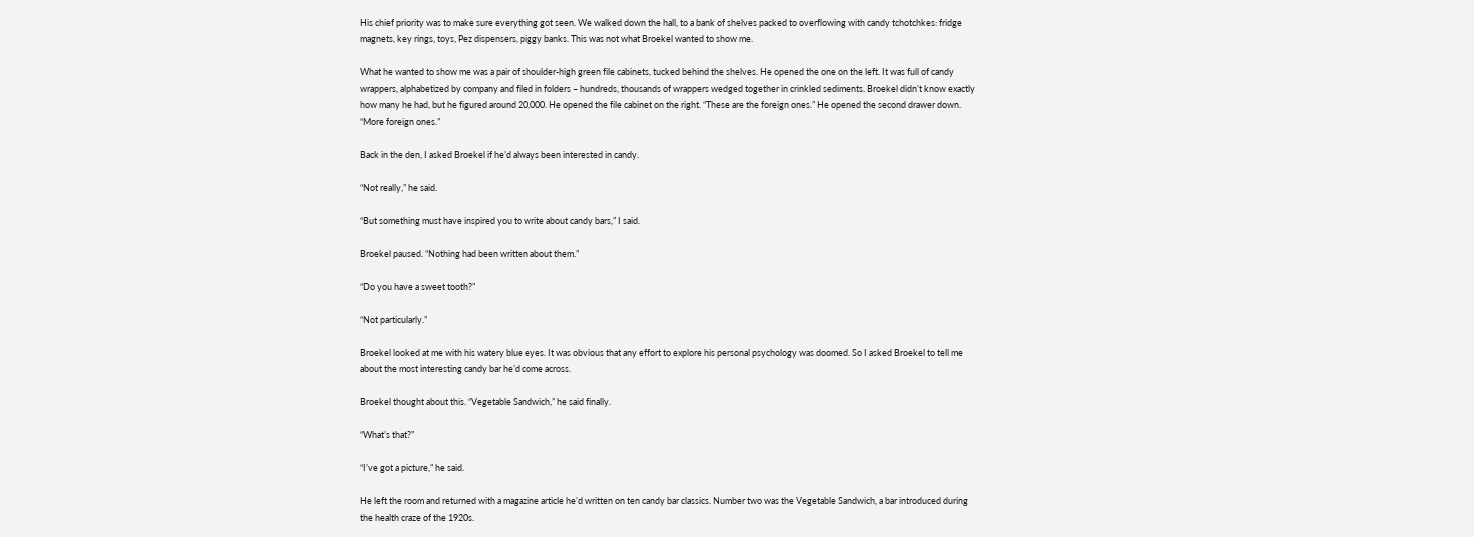His chief priority was to make sure everything got seen. We walked down the hall, to a bank of shelves packed to overflowing with candy tchotchkes: fridge magnets, key rings, toys, Pez dispensers, piggy banks. This was not what Broekel wanted to show me.

What he wanted to show me was a pair of shoulder-high green file cabinets, tucked behind the shelves. He opened the one on the left. It was full of candy wrappers, alphabetized by company and filed in folders – hundreds, thousands of wrappers wedged together in crinkled sediments. Broekel didn’t know exactly how many he had, but he figured around 20,000. He opened the file cabinet on the right. “These are the foreign ones.” He opened the second drawer down. “More foreign ones.”

Back in the den, I asked Broekel if he’d always been interested in candy.

“Not really,” he said.

“But something must have inspired you to write about candy bars,” I said.

Broekel paused. “Nothing had been written about them.”

“Do you have a sweet tooth?”

“Not particularly.”

Broekel looked at me with his watery blue eyes. It was obvious that any effort to explore his personal psychology was doomed. So I asked Broekel to tell me about the most interesting candy bar he’d come across.

Broekel thought about this. “Vegetable Sandwich,” he said finally.

“What’s that?”

“I’ve got a picture,” he said.

He left the room and returned with a magazine article he’d written on ten candy bar classics. Number two was the Vegetable Sandwich, a bar introduced during the health craze of the 1920s.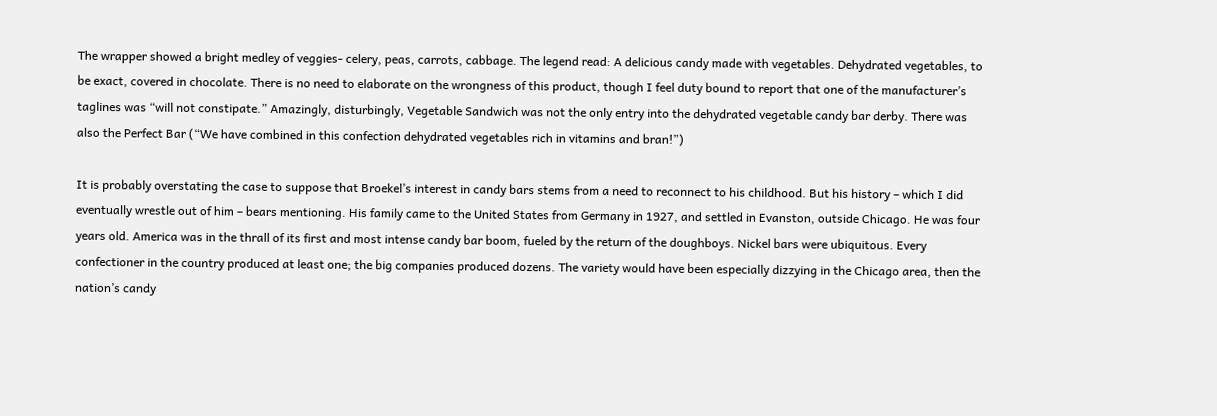The wrapper showed a bright medley of veggies- celery, peas, carrots, cabbage. The legend read: A delicious candy made with vegetables. Dehydrated vegetables, to be exact, covered in chocolate. There is no need to elaborate on the wrongness of this product, though I feel duty bound to report that one of the manufacturer’s taglines was “will not constipate.” Amazingly, disturbingly, Vegetable Sandwich was not the only entry into the dehydrated vegetable candy bar derby. There was also the Perfect Bar (“We have combined in this confection dehydrated vegetables rich in vitamins and bran!”)

It is probably overstating the case to suppose that Broekel’s interest in candy bars stems from a need to reconnect to his childhood. But his history – which I did eventually wrestle out of him – bears mentioning. His family came to the United States from Germany in 1927, and settled in Evanston, outside Chicago. He was four years old. America was in the thrall of its first and most intense candy bar boom, fueled by the return of the doughboys. Nickel bars were ubiquitous. Every confectioner in the country produced at least one; the big companies produced dozens. The variety would have been especially dizzying in the Chicago area, then the nation’s candy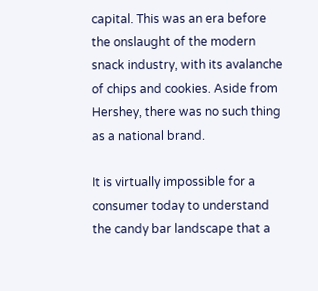capital. This was an era before the onslaught of the modern snack industry, with its avalanche of chips and cookies. Aside from Hershey, there was no such thing as a national brand.

It is virtually impossible for a consumer today to understand the candy bar landscape that a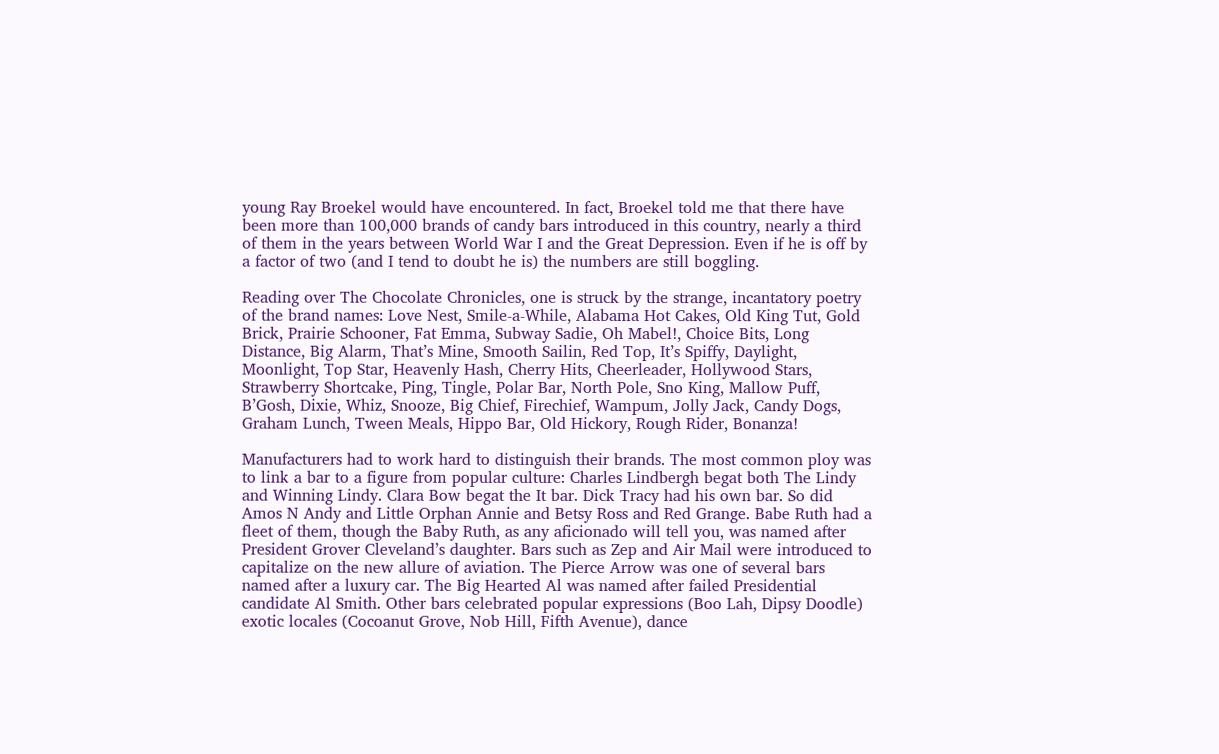young Ray Broekel would have encountered. In fact, Broekel told me that there have been more than 100,000 brands of candy bars introduced in this country, nearly a third of them in the years between World War I and the Great Depression. Even if he is off by a factor of two (and I tend to doubt he is) the numbers are still boggling.

Reading over The Chocolate Chronicles, one is struck by the strange, incantatory poetry of the brand names: Love Nest, Smile-a-While, Alabama Hot Cakes, Old King Tut, Gold Brick, Prairie Schooner, Fat Emma, Subway Sadie, Oh Mabel!, Choice Bits, Long Distance, Big Alarm, That’s Mine, Smooth Sailin, Red Top, It’s Spiffy, Daylight, Moonlight, Top Star, Heavenly Hash, Cherry Hits, Cheerleader, Hollywood Stars, Strawberry Shortcake, Ping, Tingle, Polar Bar, North Pole, Sno King, Mallow Puff, B’Gosh, Dixie, Whiz, Snooze, Big Chief, Firechief, Wampum, Jolly Jack, Candy Dogs, Graham Lunch, Tween Meals, Hippo Bar, Old Hickory, Rough Rider, Bonanza!

Manufacturers had to work hard to distinguish their brands. The most common ploy was to link a bar to a figure from popular culture: Charles Lindbergh begat both The Lindy and Winning Lindy. Clara Bow begat the It bar. Dick Tracy had his own bar. So did Amos N Andy and Little Orphan Annie and Betsy Ross and Red Grange. Babe Ruth had a fleet of them, though the Baby Ruth, as any aficionado will tell you, was named after President Grover Cleveland’s daughter. Bars such as Zep and Air Mail were introduced to capitalize on the new allure of aviation. The Pierce Arrow was one of several bars named after a luxury car. The Big Hearted Al was named after failed Presidential candidate Al Smith. Other bars celebrated popular expressions (Boo Lah, Dipsy Doodle) exotic locales (Cocoanut Grove, Nob Hill, Fifth Avenue), dance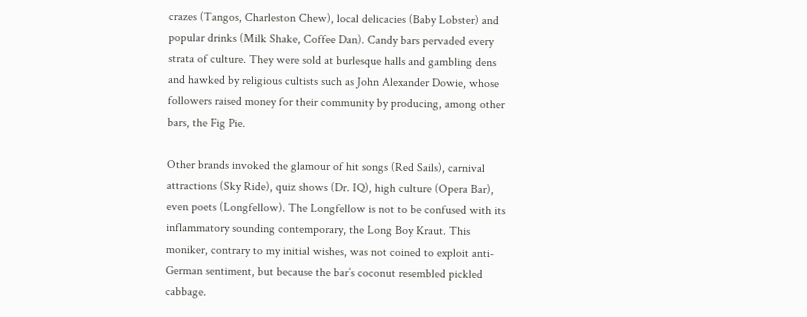crazes (Tangos, Charleston Chew), local delicacies (Baby Lobster) and popular drinks (Milk Shake, Coffee Dan). Candy bars pervaded every strata of culture. They were sold at burlesque halls and gambling dens and hawked by religious cultists such as John Alexander Dowie, whose followers raised money for their community by producing, among other bars, the Fig Pie.

Other brands invoked the glamour of hit songs (Red Sails), carnival attractions (Sky Ride), quiz shows (Dr. IQ), high culture (Opera Bar), even poets (Longfellow). The Longfellow is not to be confused with its inflammatory sounding contemporary, the Long Boy Kraut. This moniker, contrary to my initial wishes, was not coined to exploit anti-German sentiment, but because the bar’s coconut resembled pickled cabbage.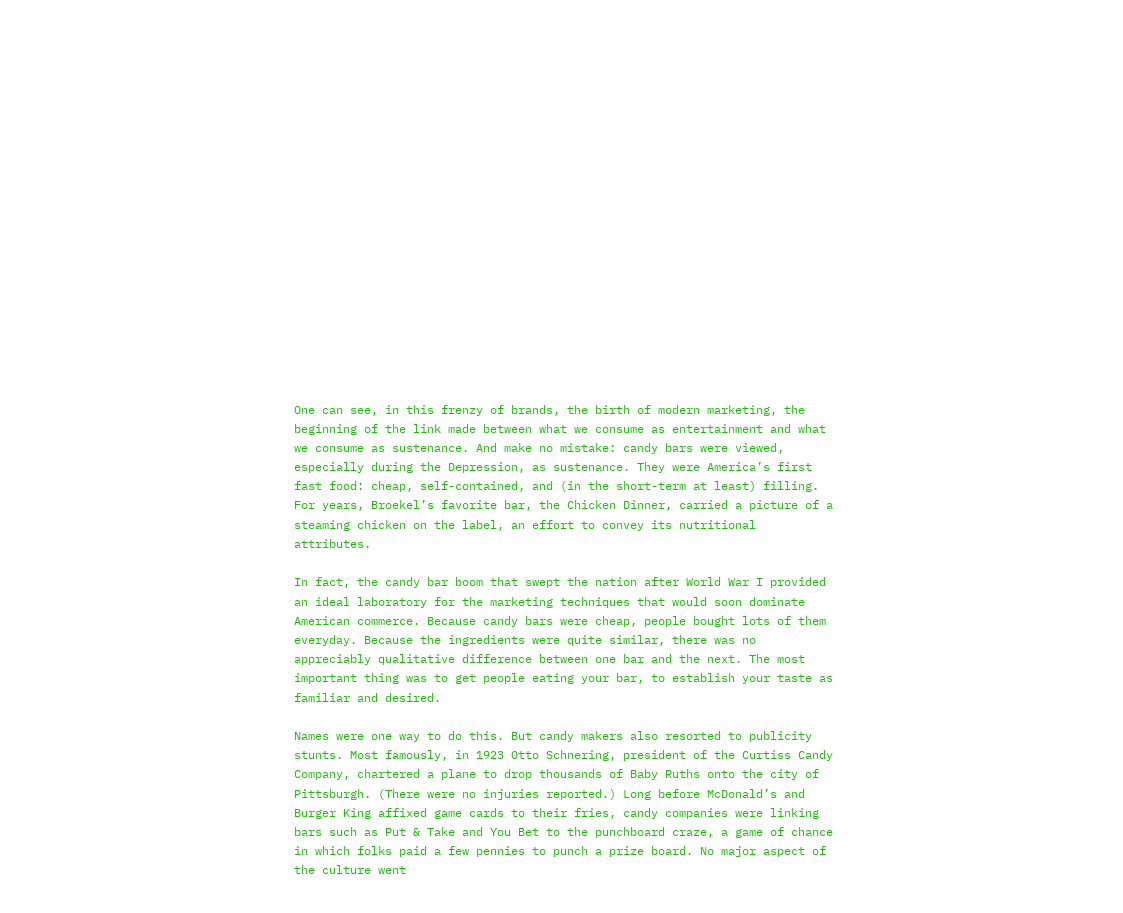One can see, in this frenzy of brands, the birth of modern marketing, the beginning of the link made between what we consume as entertainment and what we consume as sustenance. And make no mistake: candy bars were viewed, especially during the Depression, as sustenance. They were America’s first fast food: cheap, self-contained, and (in the short-term at least) filling. For years, Broekel’s favorite bar, the Chicken Dinner, carried a picture of a steaming chicken on the label, an effort to convey its nutritional attributes.

In fact, the candy bar boom that swept the nation after World War I provided an ideal laboratory for the marketing techniques that would soon dominate American commerce. Because candy bars were cheap, people bought lots of them everyday. Because the ingredients were quite similar, there was no appreciably qualitative difference between one bar and the next. The most important thing was to get people eating your bar, to establish your taste as familiar and desired.

Names were one way to do this. But candy makers also resorted to publicity stunts. Most famously, in 1923 Otto Schnering, president of the Curtiss Candy Company, chartered a plane to drop thousands of Baby Ruths onto the city of Pittsburgh. (There were no injuries reported.) Long before McDonald’s and Burger King affixed game cards to their fries, candy companies were linking bars such as Put & Take and You Bet to the punchboard craze, a game of chance in which folks paid a few pennies to punch a prize board. No major aspect of the culture went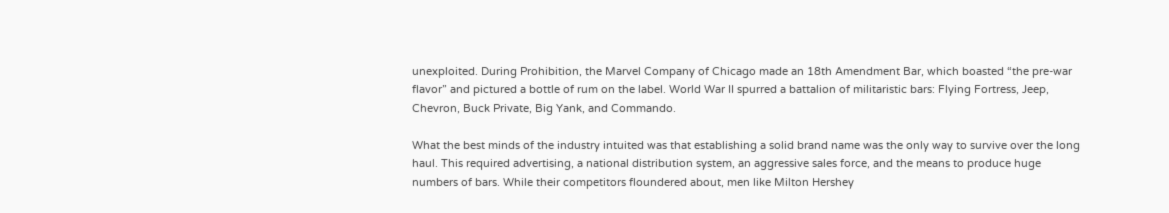unexploited. During Prohibition, the Marvel Company of Chicago made an 18th Amendment Bar, which boasted “the pre-war flavor” and pictured a bottle of rum on the label. World War II spurred a battalion of militaristic bars: Flying Fortress, Jeep, Chevron, Buck Private, Big Yank, and Commando.

What the best minds of the industry intuited was that establishing a solid brand name was the only way to survive over the long haul. This required advertising, a national distribution system, an aggressive sales force, and the means to produce huge numbers of bars. While their competitors floundered about, men like Milton Hershey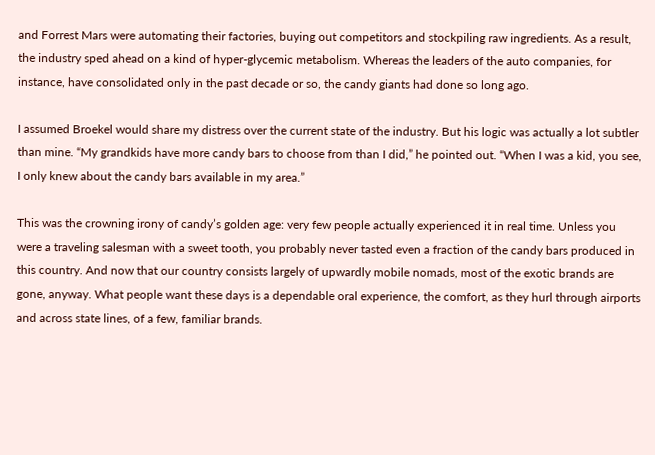and Forrest Mars were automating their factories, buying out competitors and stockpiling raw ingredients. As a result, the industry sped ahead on a kind of hyper-glycemic metabolism. Whereas the leaders of the auto companies, for instance, have consolidated only in the past decade or so, the candy giants had done so long ago.

I assumed Broekel would share my distress over the current state of the industry. But his logic was actually a lot subtler than mine. “My grandkids have more candy bars to choose from than I did,” he pointed out. “When I was a kid, you see, I only knew about the candy bars available in my area.”

This was the crowning irony of candy’s golden age: very few people actually experienced it in real time. Unless you were a traveling salesman with a sweet tooth, you probably never tasted even a fraction of the candy bars produced in this country. And now that our country consists largely of upwardly mobile nomads, most of the exotic brands are gone, anyway. What people want these days is a dependable oral experience, the comfort, as they hurl through airports and across state lines, of a few, familiar brands.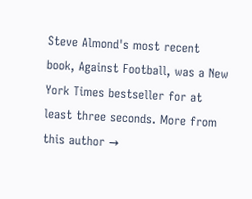Steve Almond's most recent book, Against Football, was a New York Times bestseller for at least three seconds. More from this author →